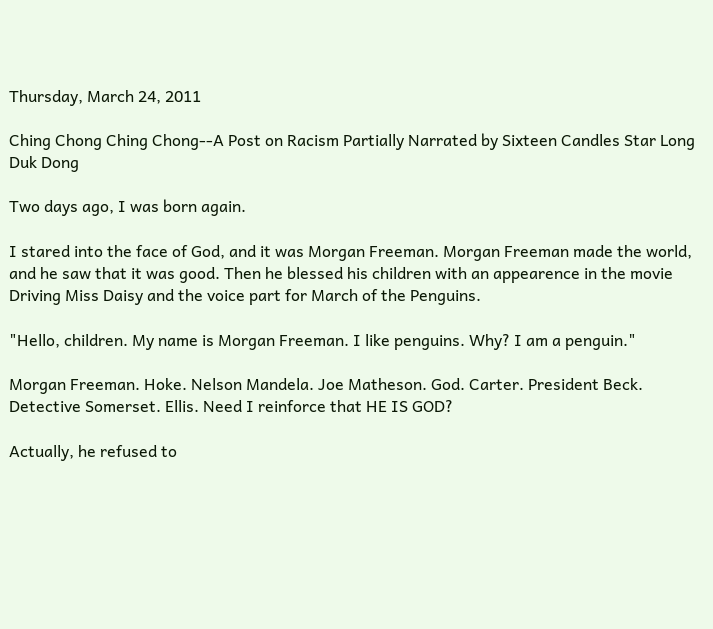Thursday, March 24, 2011

Ching Chong Ching Chong--A Post on Racism Partially Narrated by Sixteen Candles Star Long Duk Dong

Two days ago, I was born again.

I stared into the face of God, and it was Morgan Freeman. Morgan Freeman made the world, and he saw that it was good. Then he blessed his children with an appearence in the movie Driving Miss Daisy and the voice part for March of the Penguins.

"Hello, children. My name is Morgan Freeman. I like penguins. Why? I am a penguin."

Morgan Freeman. Hoke. Nelson Mandela. Joe Matheson. God. Carter. President Beck. Detective Somerset. Ellis. Need I reinforce that HE IS GOD?

Actually, he refused to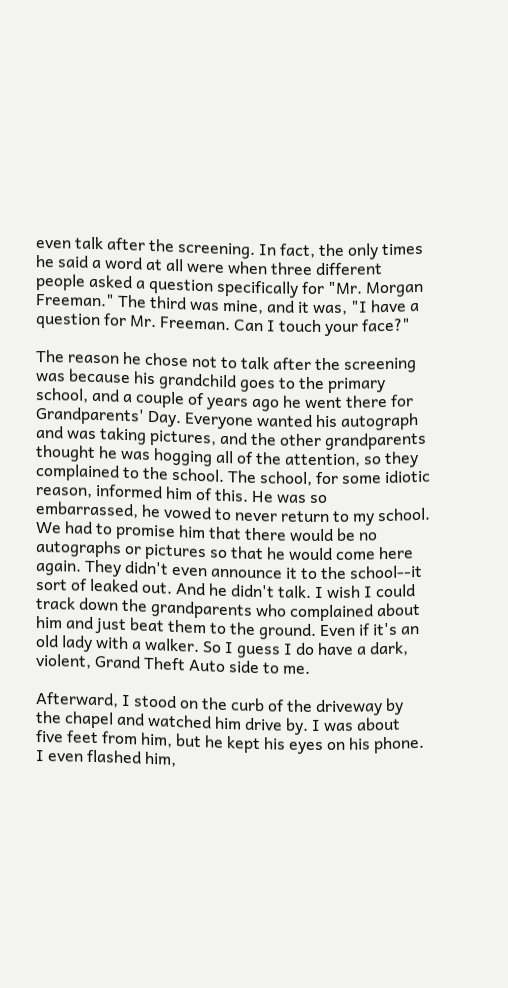even talk after the screening. In fact, the only times he said a word at all were when three different people asked a question specifically for "Mr. Morgan Freeman." The third was mine, and it was, "I have a question for Mr. Freeman. Can I touch your face?"

The reason he chose not to talk after the screening was because his grandchild goes to the primary school, and a couple of years ago he went there for Grandparents' Day. Everyone wanted his autograph and was taking pictures, and the other grandparents thought he was hogging all of the attention, so they complained to the school. The school, for some idiotic reason, informed him of this. He was so embarrassed, he vowed to never return to my school. We had to promise him that there would be no autographs or pictures so that he would come here again. They didn't even announce it to the school--it sort of leaked out. And he didn't talk. I wish I could track down the grandparents who complained about him and just beat them to the ground. Even if it's an old lady with a walker. So I guess I do have a dark, violent, Grand Theft Auto side to me.

Afterward, I stood on the curb of the driveway by the chapel and watched him drive by. I was about five feet from him, but he kept his eyes on his phone. I even flashed him,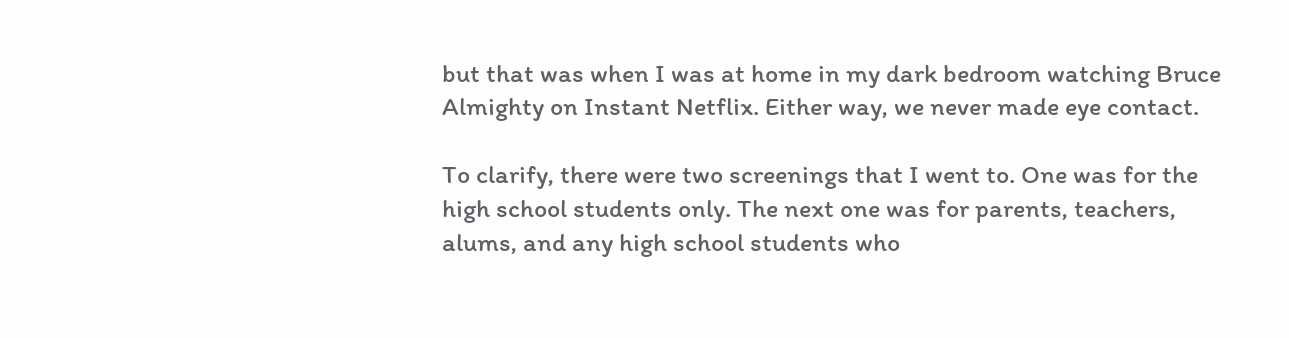but that was when I was at home in my dark bedroom watching Bruce Almighty on Instant Netflix. Either way, we never made eye contact.

To clarify, there were two screenings that I went to. One was for the high school students only. The next one was for parents, teachers, alums, and any high school students who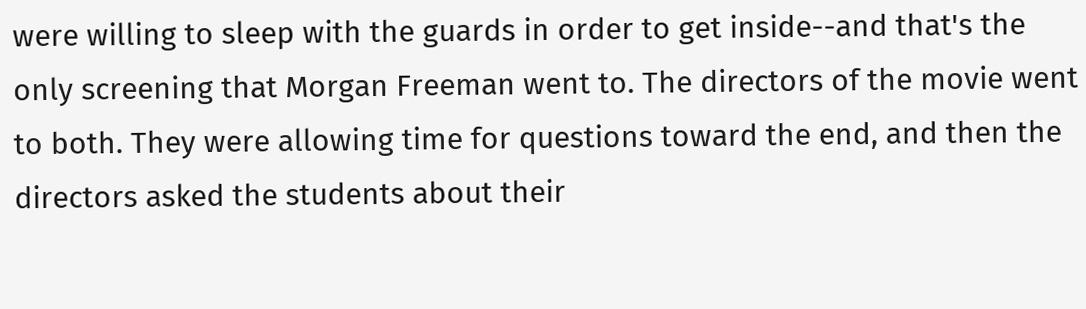were willing to sleep with the guards in order to get inside--and that's the only screening that Morgan Freeman went to. The directors of the movie went to both. They were allowing time for questions toward the end, and then the directors asked the students about their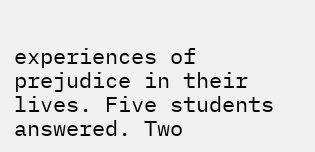experiences of prejudice in their lives. Five students answered. Two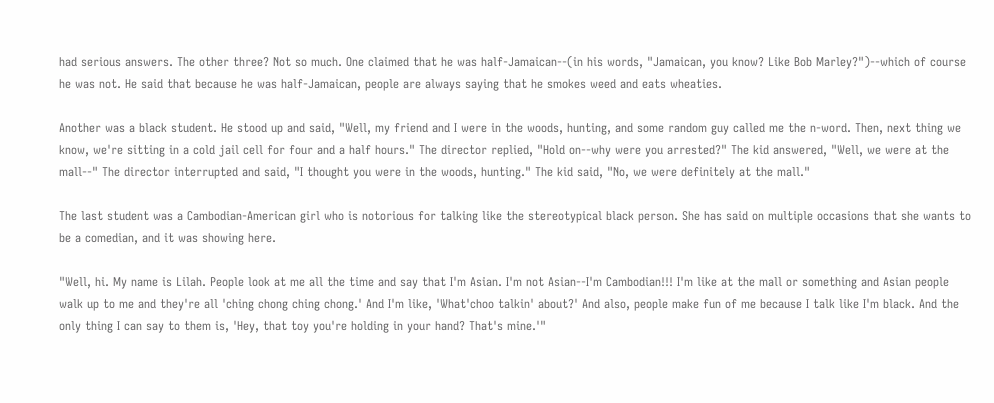had serious answers. The other three? Not so much. One claimed that he was half-Jamaican--(in his words, "Jamaican, you know? Like Bob Marley?")--which of course he was not. He said that because he was half-Jamaican, people are always saying that he smokes weed and eats wheaties.

Another was a black student. He stood up and said, "Well, my friend and I were in the woods, hunting, and some random guy called me the n-word. Then, next thing we know, we're sitting in a cold jail cell for four and a half hours." The director replied, "Hold on--why were you arrested?" The kid answered, "Well, we were at the mall--" The director interrupted and said, "I thought you were in the woods, hunting." The kid said, "No, we were definitely at the mall."

The last student was a Cambodian-American girl who is notorious for talking like the stereotypical black person. She has said on multiple occasions that she wants to be a comedian, and it was showing here.

"Well, hi. My name is Lilah. People look at me all the time and say that I'm Asian. I'm not Asian--I'm Cambodian!!! I'm like at the mall or something and Asian people walk up to me and they're all 'ching chong ching chong.' And I'm like, 'What'choo talkin' about?' And also, people make fun of me because I talk like I'm black. And the only thing I can say to them is, 'Hey, that toy you're holding in your hand? That's mine.'"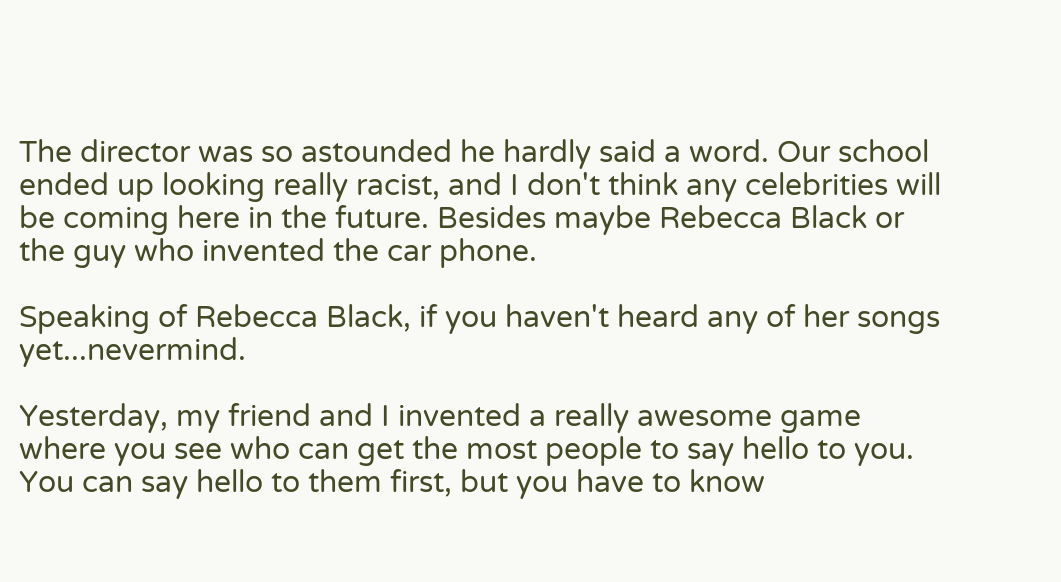The director was so astounded he hardly said a word. Our school ended up looking really racist, and I don't think any celebrities will be coming here in the future. Besides maybe Rebecca Black or the guy who invented the car phone.

Speaking of Rebecca Black, if you haven't heard any of her songs yet...nevermind.

Yesterday, my friend and I invented a really awesome game where you see who can get the most people to say hello to you. You can say hello to them first, but you have to know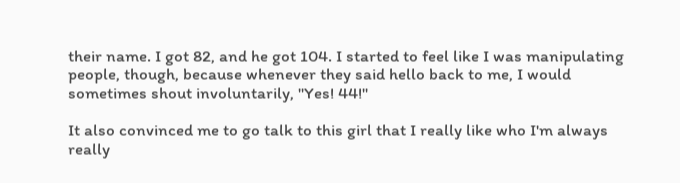their name. I got 82, and he got 104. I started to feel like I was manipulating people, though, because whenever they said hello back to me, I would sometimes shout involuntarily, "Yes! 44!"

It also convinced me to go talk to this girl that I really like who I'm always really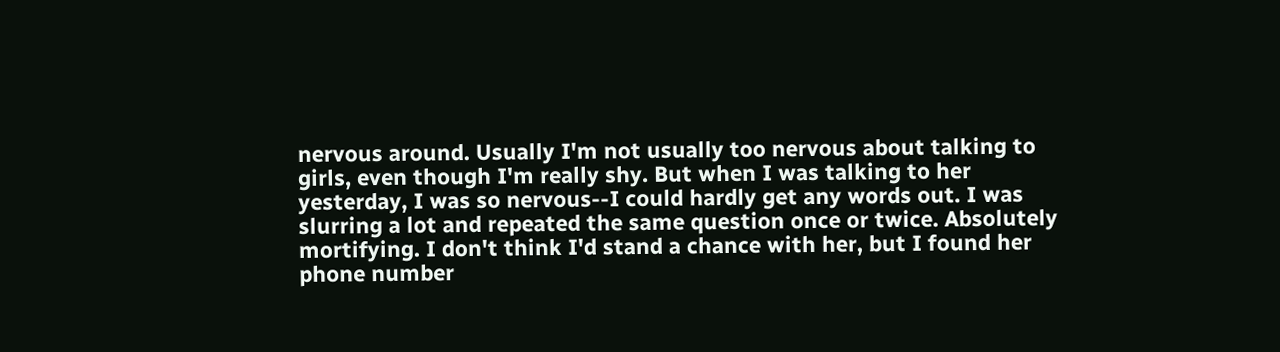nervous around. Usually I'm not usually too nervous about talking to girls, even though I'm really shy. But when I was talking to her yesterday, I was so nervous--I could hardly get any words out. I was slurring a lot and repeated the same question once or twice. Absolutely mortifying. I don't think I'd stand a chance with her, but I found her phone number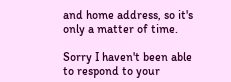and home address, so it's only a matter of time.

Sorry I haven't been able to respond to your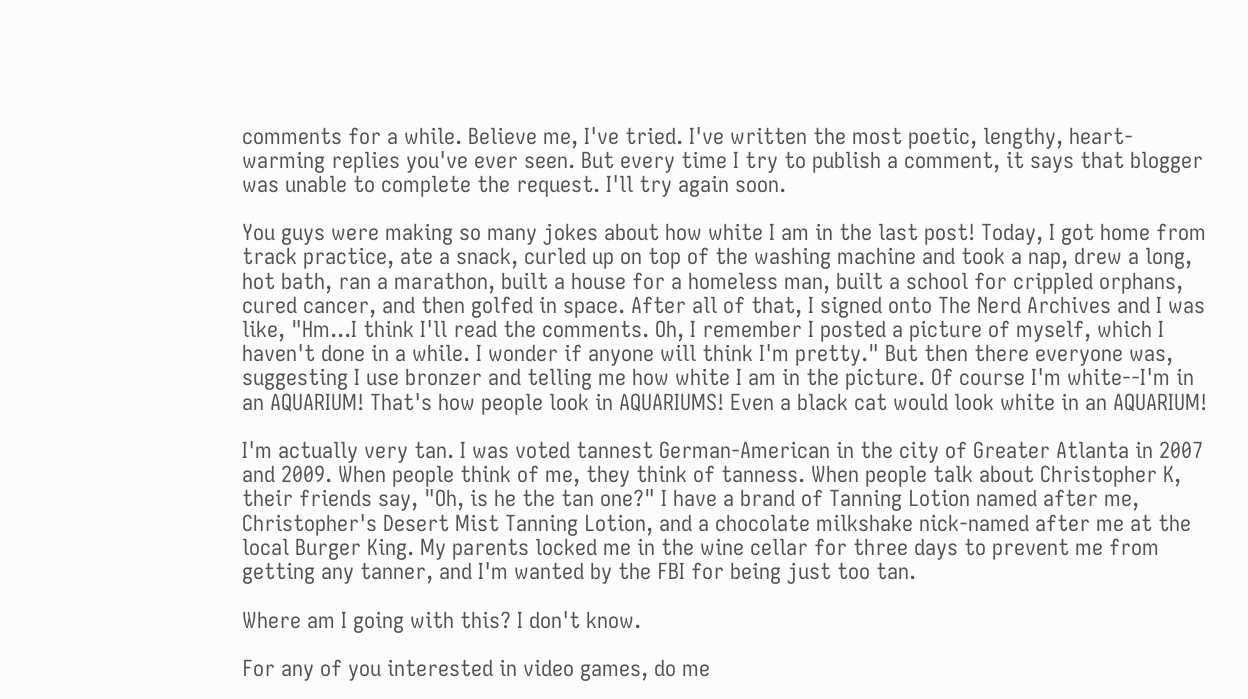comments for a while. Believe me, I've tried. I've written the most poetic, lengthy, heart-warming replies you've ever seen. But every time I try to publish a comment, it says that blogger was unable to complete the request. I'll try again soon.

You guys were making so many jokes about how white I am in the last post! Today, I got home from track practice, ate a snack, curled up on top of the washing machine and took a nap, drew a long, hot bath, ran a marathon, built a house for a homeless man, built a school for crippled orphans, cured cancer, and then golfed in space. After all of that, I signed onto The Nerd Archives and I was like, "Hm...I think I'll read the comments. Oh, I remember I posted a picture of myself, which I haven't done in a while. I wonder if anyone will think I'm pretty." But then there everyone was, suggesting I use bronzer and telling me how white I am in the picture. Of course I'm white--I'm in an AQUARIUM! That's how people look in AQUARIUMS! Even a black cat would look white in an AQUARIUM!

I'm actually very tan. I was voted tannest German-American in the city of Greater Atlanta in 2007 and 2009. When people think of me, they think of tanness. When people talk about Christopher K, their friends say, "Oh, is he the tan one?" I have a brand of Tanning Lotion named after me, Christopher's Desert Mist Tanning Lotion, and a chocolate milkshake nick-named after me at the local Burger King. My parents locked me in the wine cellar for three days to prevent me from getting any tanner, and I'm wanted by the FBI for being just too tan.

Where am I going with this? I don't know.

For any of you interested in video games, do me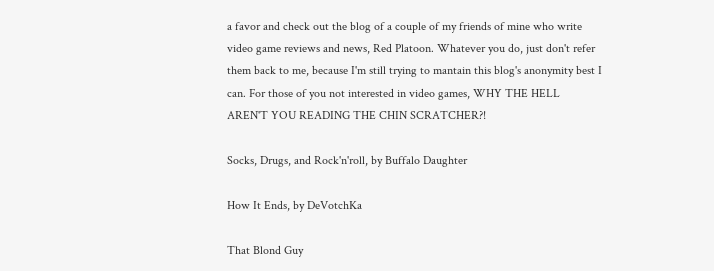a favor and check out the blog of a couple of my friends of mine who write video game reviews and news, Red Platoon. Whatever you do, just don't refer them back to me, because I'm still trying to mantain this blog's anonymity best I can. For those of you not interested in video games, WHY THE HELL AREN'T YOU READING THE CHIN SCRATCHER?!

Socks, Drugs, and Rock'n'roll, by Buffalo Daughter

How It Ends, by DeVotchKa

That Blond Guy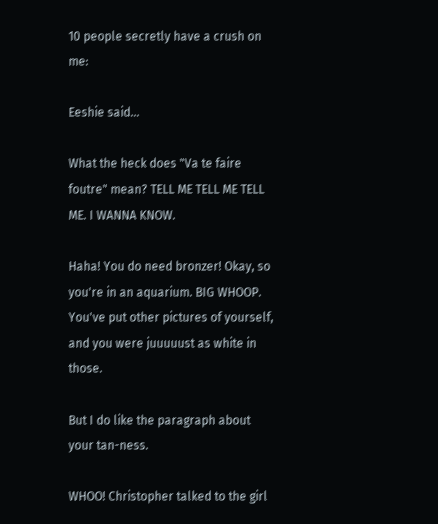10 people secretly have a crush on me:

Eeshie said...

What the heck does "Va te faire foutre" mean? TELL ME TELL ME TELL ME. I WANNA KNOW.

Haha! You do need bronzer! Okay, so you're in an aquarium. BIG WHOOP. You've put other pictures of yourself, and you were juuuuust as white in those.

But I do like the paragraph about your tan-ness.

WHOO! Christopher talked to the girl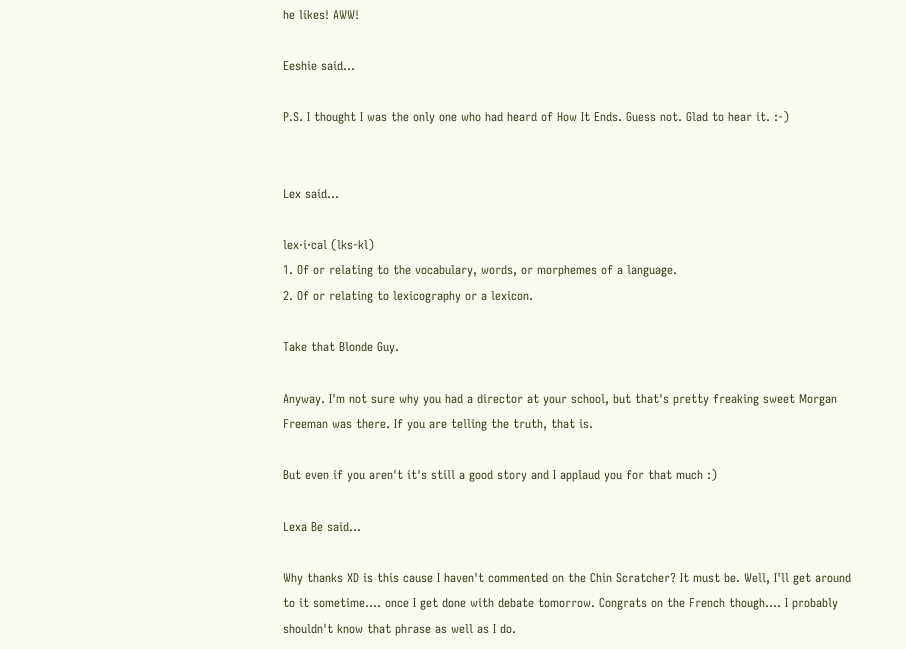he likes! AWW!

Eeshie said...

P.S. I thought I was the only one who had heard of How It Ends. Guess not. Glad to hear it. :-)


Lex said...

lex·i·cal (lks-kl)
1. Of or relating to the vocabulary, words, or morphemes of a language.
2. Of or relating to lexicography or a lexicon.

Take that Blonde Guy.

Anyway. I'm not sure why you had a director at your school, but that's pretty freaking sweet Morgan Freeman was there. If you are telling the truth, that is.

But even if you aren't it's still a good story and I applaud you for that much :)

Lexa Be said...

Why thanks XD is this cause I haven't commented on the Chin Scratcher? It must be. Well, I'll get around to it sometime.... once I get done with debate tomorrow. Congrats on the French though.... I probably shouldn't know that phrase as well as I do.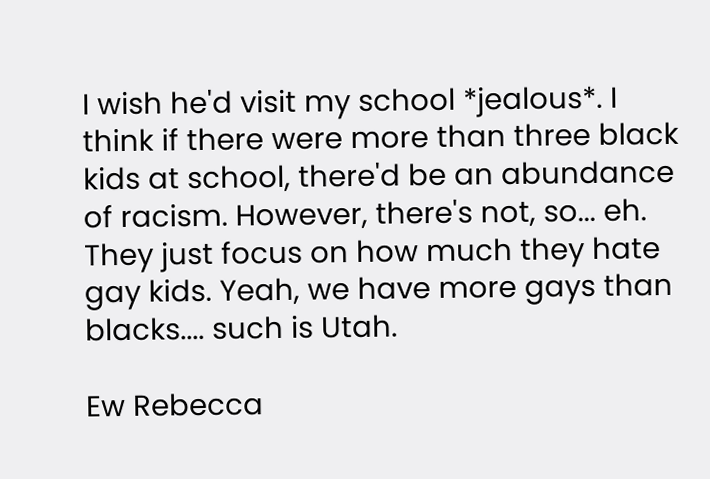I wish he'd visit my school *jealous*. I think if there were more than three black kids at school, there'd be an abundance of racism. However, there's not, so... eh. They just focus on how much they hate gay kids. Yeah, we have more gays than blacks.... such is Utah.

Ew Rebecca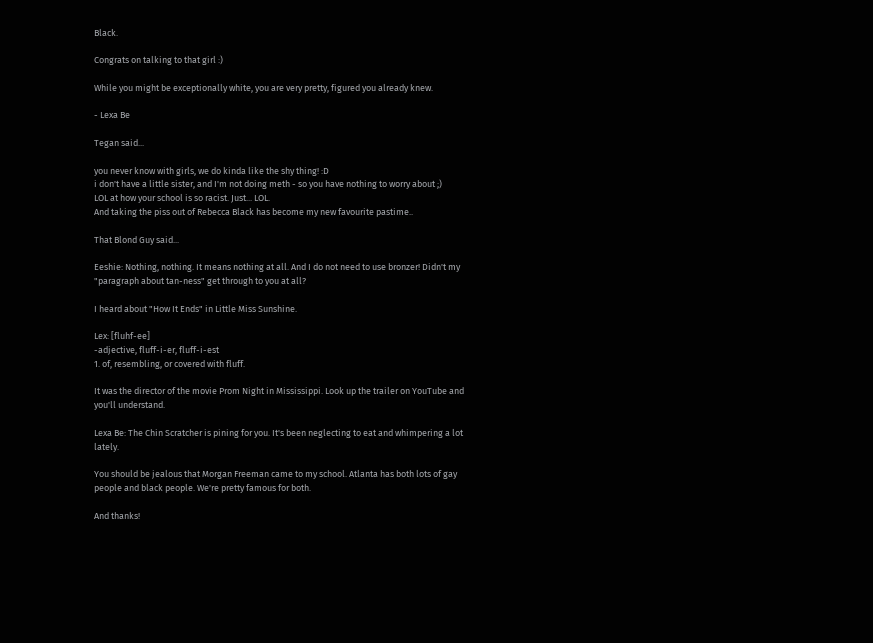Black.

Congrats on talking to that girl :)

While you might be exceptionally white, you are very pretty, figured you already knew.

- Lexa Be

Tegan said...

you never know with girls, we do kinda like the shy thing! :D
i don't have a little sister, and I'm not doing meth - so you have nothing to worry about ;)
LOL at how your school is so racist. Just... LOL.
And taking the piss out of Rebecca Black has become my new favourite pastime..

That Blond Guy said...

Eeshie: Nothing, nothing. It means nothing at all. And I do not need to use bronzer! Didn't my "paragraph about tan-ness" get through to you at all?

I heard about "How It Ends" in Little Miss Sunshine.

Lex: [fluhf-ee]
-adjective, fluff-i-er, fluff-i-est
1. of, resembling, or covered with fluff.

It was the director of the movie Prom Night in Mississippi. Look up the trailer on YouTube and you'll understand.

Lexa Be: The Chin Scratcher is pining for you. It's been neglecting to eat and whimpering a lot lately.

You should be jealous that Morgan Freeman came to my school. Atlanta has both lots of gay people and black people. We're pretty famous for both.

And thanks!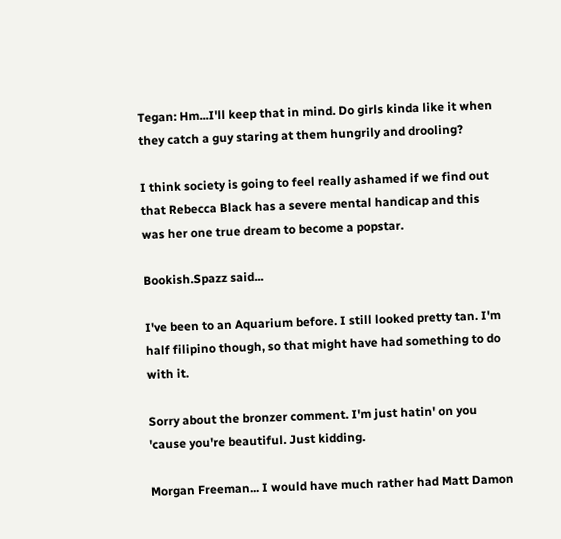Tegan: Hm...I'll keep that in mind. Do girls kinda like it when they catch a guy staring at them hungrily and drooling?

I think society is going to feel really ashamed if we find out that Rebecca Black has a severe mental handicap and this was her one true dream to become a popstar.

Bookish.Spazz said...

I've been to an Aquarium before. I still looked pretty tan. I'm half filipino though, so that might have had something to do with it.

Sorry about the bronzer comment. I'm just hatin' on you 'cause you're beautiful. Just kidding.

Morgan Freeman... I would have much rather had Matt Damon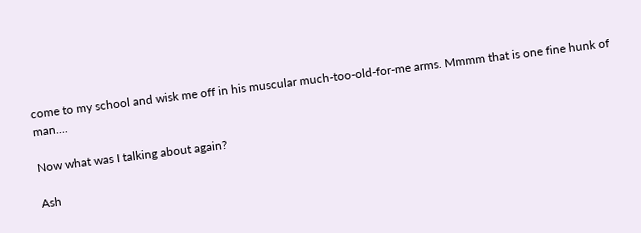come to my school and wisk me off in his muscular much-too-old-for-me arms. Mmmm that is one fine hunk of man....

Now what was I talking about again?

Ash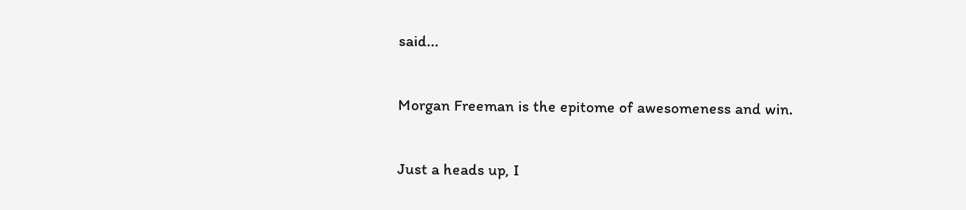said...

Morgan Freeman is the epitome of awesomeness and win.

Just a heads up, I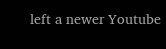left a newer Youtube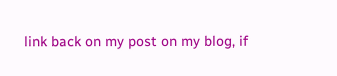link back on my post on my blog, if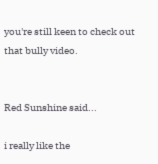you're still keen to check out that bully video.


Red Sunshine said...

i really like the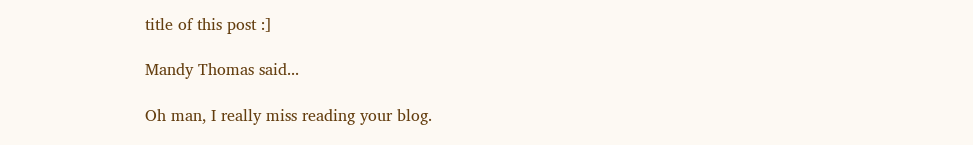title of this post :]

Mandy Thomas said...

Oh man, I really miss reading your blog.